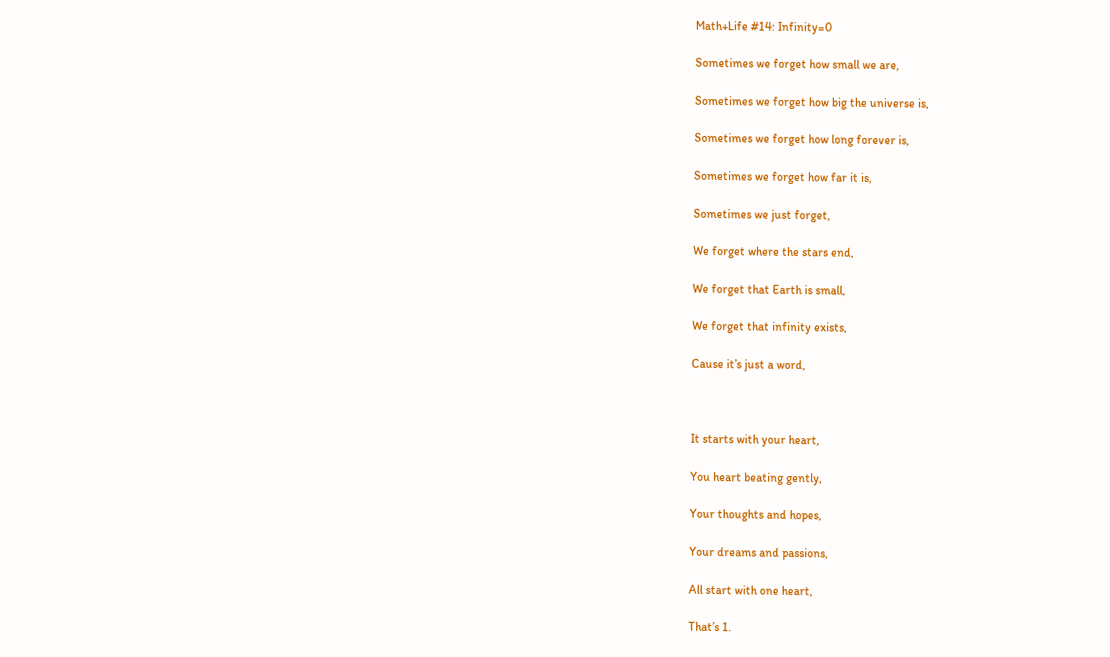Math+Life #14: Infinity=0

Sometimes we forget how small we are,

Sometimes we forget how big the universe is,

Sometimes we forget how long forever is,

Sometimes we forget how far it is,

Sometimes we just forget,

We forget where the stars end,

We forget that Earth is small,

We forget that infinity exists,

Cause it’s just a word,



It starts with your heart,

You heart beating gently,

Your thoughts and hopes,

Your dreams and passions,

All start with one heart,

That’s 1.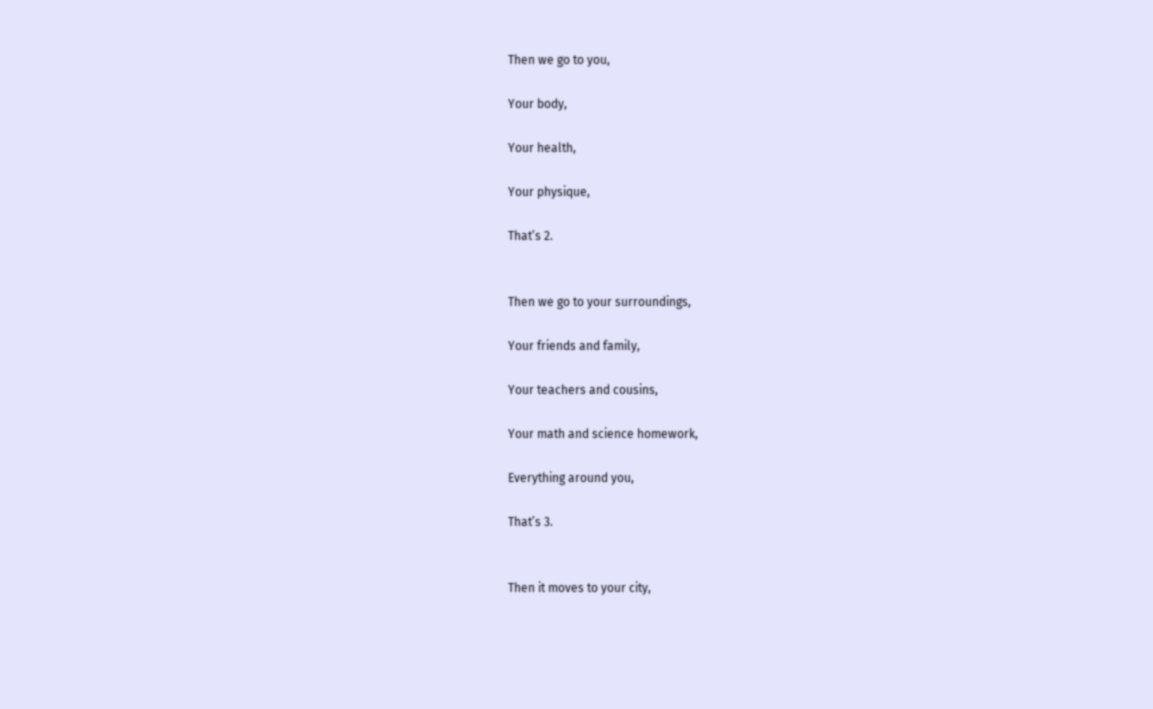Then we go to you,

Your body,

Your health,

Your physique,

That’s 2.


Then we go to your surroundings,

Your friends and family,

Your teachers and cousins,

Your math and science homework,

Everything around you,

That’s 3.


Then it moves to your city,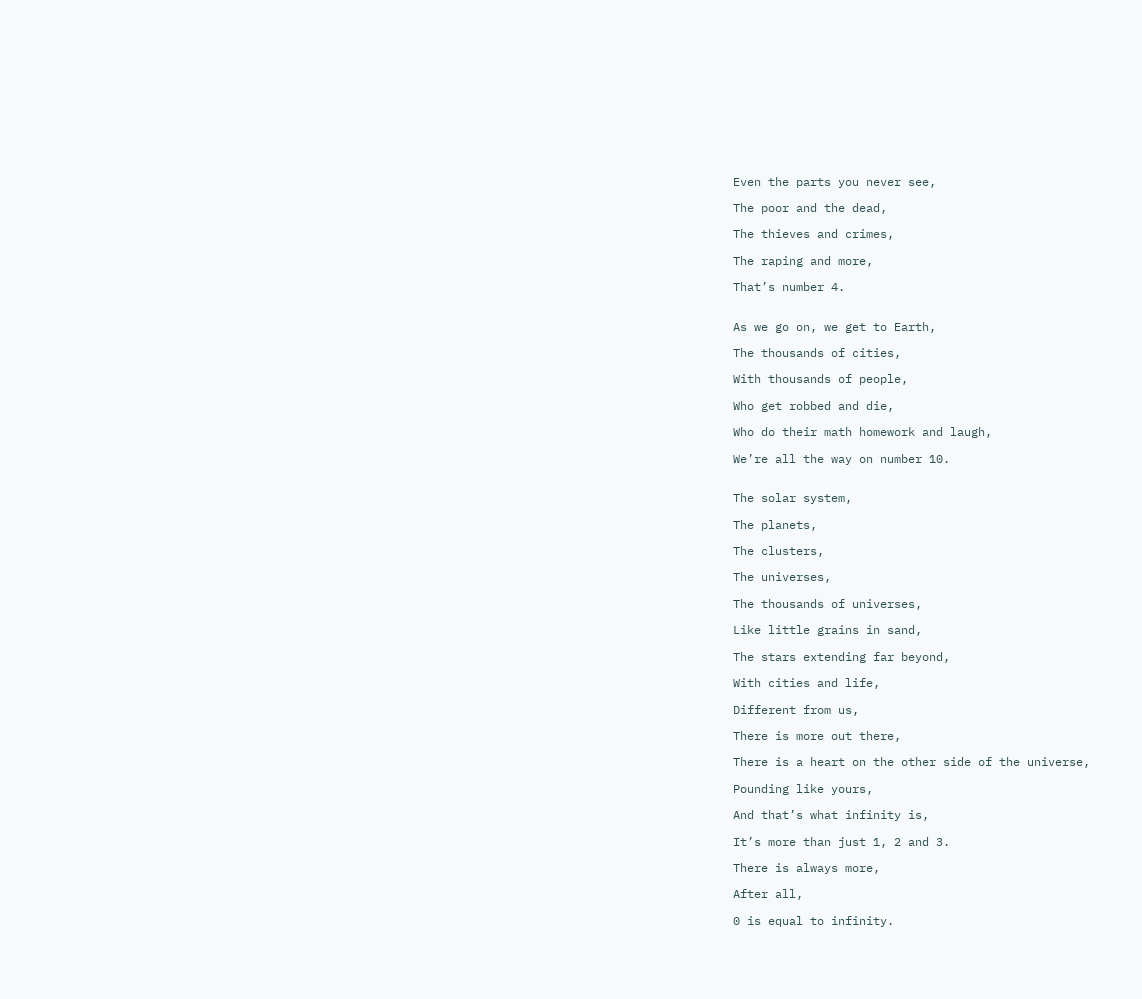Even the parts you never see,

The poor and the dead,

The thieves and crimes,

The raping and more,

That’s number 4.


As we go on, we get to Earth,

The thousands of cities,

With thousands of people,

Who get robbed and die,

Who do their math homework and laugh,

We’re all the way on number 10.


The solar system,

The planets,

The clusters,

The universes,

The thousands of universes,

Like little grains in sand,

The stars extending far beyond,

With cities and life,

Different from us,

There is more out there,

There is a heart on the other side of the universe,

Pounding like yours,

And that’s what infinity is,

It’s more than just 1, 2 and 3.

There is always more,

After all,

0 is equal to infinity.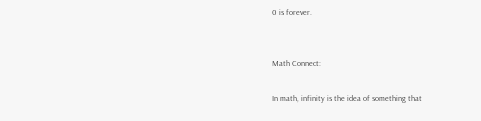0 is forever.


Math Connect:

In math, infinity is the idea of something that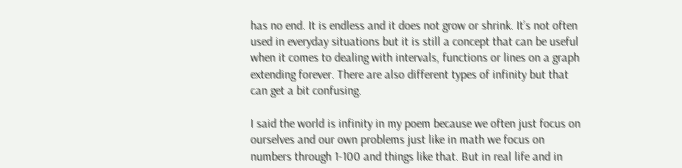has no end. It is endless and it does not grow or shrink. It’s not often used in everyday situations but it is still a concept that can be useful when it comes to dealing with intervals, functions or lines on a graph extending forever. There are also different types of infinity but that can get a bit confusing.

I said the world is infinity in my poem because we often just focus on ourselves and our own problems just like in math we focus on numbers through 1-100 and things like that. But in real life and in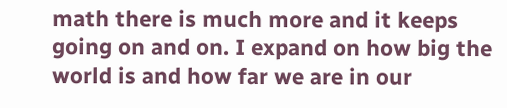math there is much more and it keeps going on and on. I expand on how big the world is and how far we are in our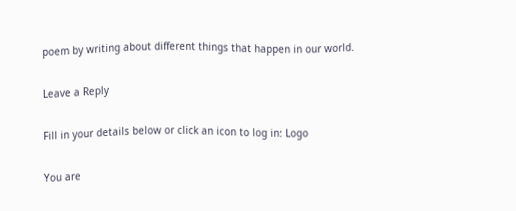poem by writing about different things that happen in our world.

Leave a Reply

Fill in your details below or click an icon to log in: Logo

You are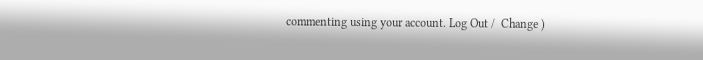commenting using your account. Log Out /  Change )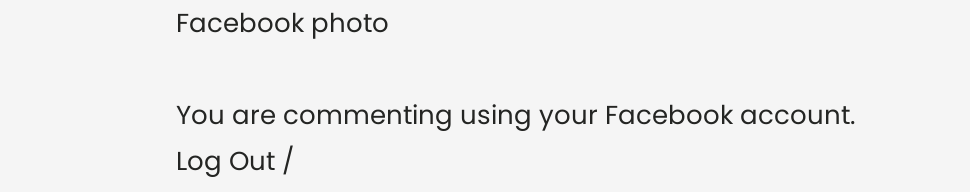Facebook photo

You are commenting using your Facebook account. Log Out /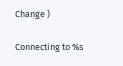Change )

Connecting to %s